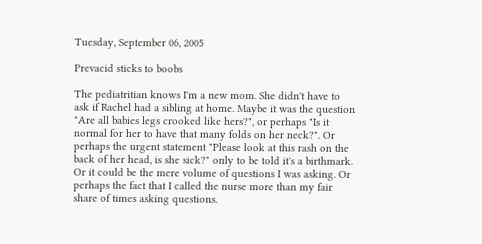Tuesday, September 06, 2005

Prevacid sticks to boobs

The pediatritian knows I'm a new mom. She didn't have to ask if Rachel had a sibling at home. Maybe it was the question "Are all babies legs crooked like hers?", or perhaps "Is it normal for her to have that many folds on her neck?". Or perhaps the urgent statement "Please look at this rash on the back of her head, is she sick?" only to be told it's a birthmark. Or it could be the mere volume of questions I was asking. Or perhaps the fact that I called the nurse more than my fair share of times asking questions.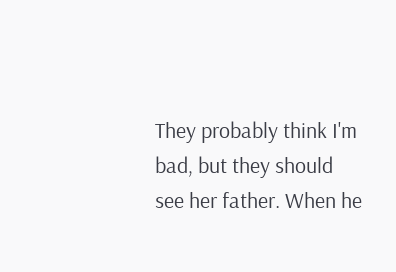They probably think I'm bad, but they should see her father. When he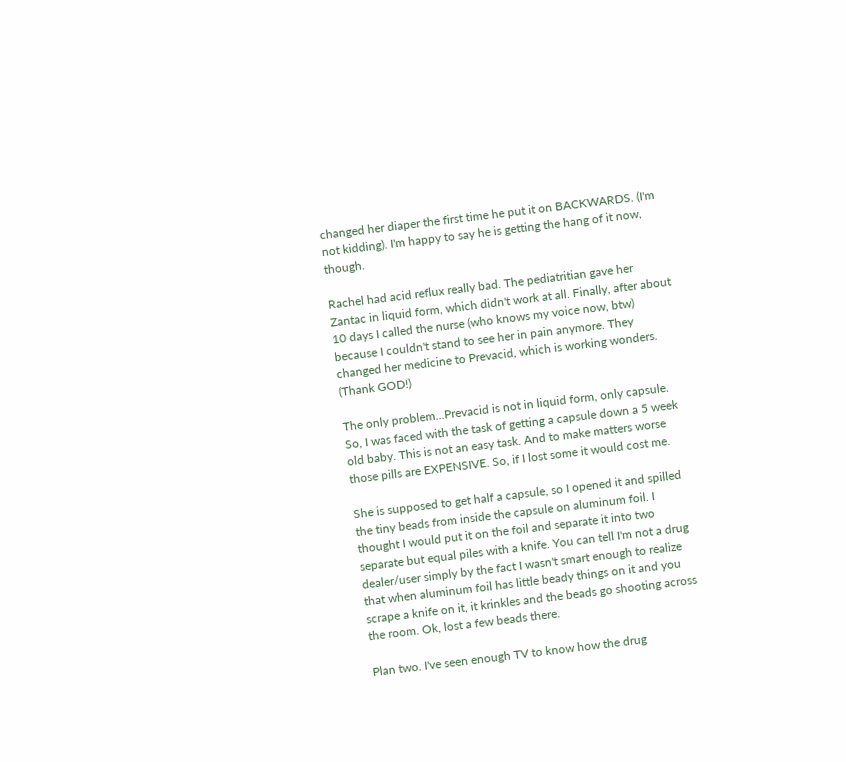changed her diaper the first time he put it on BACKWARDS. (I'm not kidding). I'm happy to say he is getting the hang of it now, though.

Rachel had acid reflux really bad. The pediatritian gave her Zantac in liquid form, which didn't work at all. Finally, after about 10 days I called the nurse (who knows my voice now, btw) because I couldn't stand to see her in pain anymore. They changed her medicine to Prevacid, which is working wonders. (Thank GOD!)

The only problem...Prevacid is not in liquid form, only capsule. So, I was faced with the task of getting a capsule down a 5 week old baby. This is not an easy task. And to make matters worse those pills are EXPENSIVE. So, if I lost some it would cost me.

She is supposed to get half a capsule, so I opened it and spilled the tiny beads from inside the capsule on aluminum foil. I thought I would put it on the foil and separate it into two separate but equal piles with a knife. You can tell I'm not a drug dealer/user simply by the fact I wasn't smart enough to realize that when aluminum foil has little beady things on it and you scrape a knife on it, it krinkles and the beads go shooting across the room. Ok, lost a few beads there.

Plan two. I've seen enough TV to know how the drug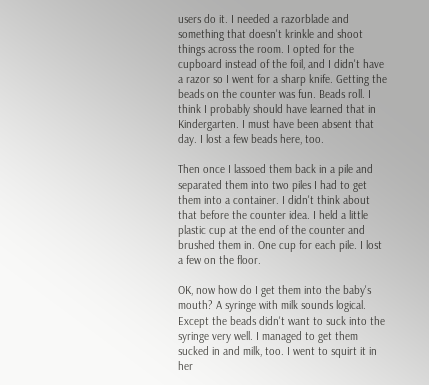users do it. I needed a razorblade and something that doesn't krinkle and shoot things across the room. I opted for the cupboard instead of the foil, and I didn't have a razor so I went for a sharp knife. Getting the beads on the counter was fun. Beads roll. I think I probably should have learned that in Kindergarten. I must have been absent that day. I lost a few beads here, too.

Then once I lassoed them back in a pile and separated them into two piles I had to get them into a container. I didn't think about that before the counter idea. I held a little plastic cup at the end of the counter and brushed them in. One cup for each pile. I lost a few on the floor.

OK, now how do I get them into the baby's mouth? A syringe with milk sounds logical. Except the beads didn't want to suck into the syringe very well. I managed to get them sucked in and milk, too. I went to squirt it in her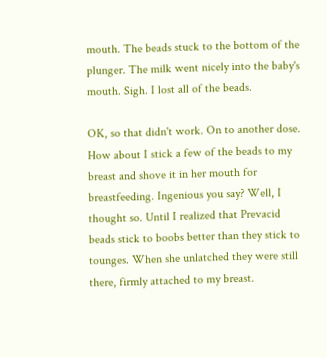mouth. The beads stuck to the bottom of the plunger. The milk went nicely into the baby's mouth. Sigh. I lost all of the beads.

OK, so that didn't work. On to another dose. How about I stick a few of the beads to my breast and shove it in her mouth for breastfeeding. Ingenious you say? Well, I thought so. Until I realized that Prevacid beads stick to boobs better than they stick to tounges. When she unlatched they were still there, firmly attached to my breast.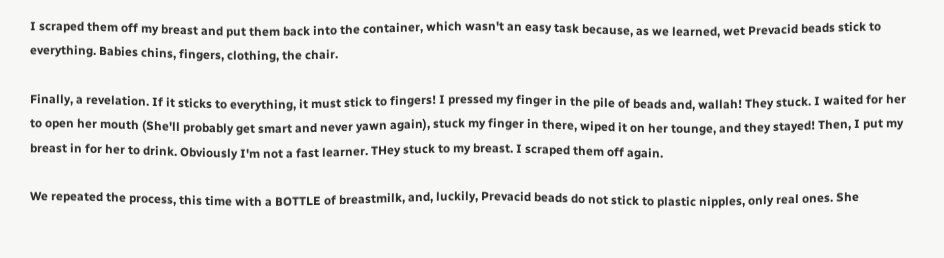I scraped them off my breast and put them back into the container, which wasn't an easy task because, as we learned, wet Prevacid beads stick to everything. Babies chins, fingers, clothing, the chair.

Finally, a revelation. If it sticks to everything, it must stick to fingers! I pressed my finger in the pile of beads and, wallah! They stuck. I waited for her to open her mouth (She'll probably get smart and never yawn again), stuck my finger in there, wiped it on her tounge, and they stayed! Then, I put my breast in for her to drink. Obviously I'm not a fast learner. THey stuck to my breast. I scraped them off again.

We repeated the process, this time with a BOTTLE of breastmilk, and, luckily, Prevacid beads do not stick to plastic nipples, only real ones. She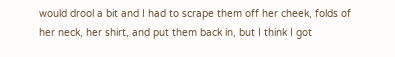would drool a bit and I had to scrape them off her cheek, folds of her neck, her shirt, and put them back in, but I think I got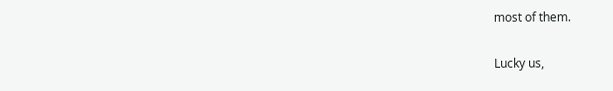most of them.

Lucky us,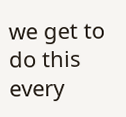we get to do this every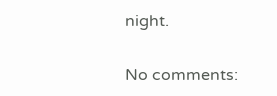night.

No comments: